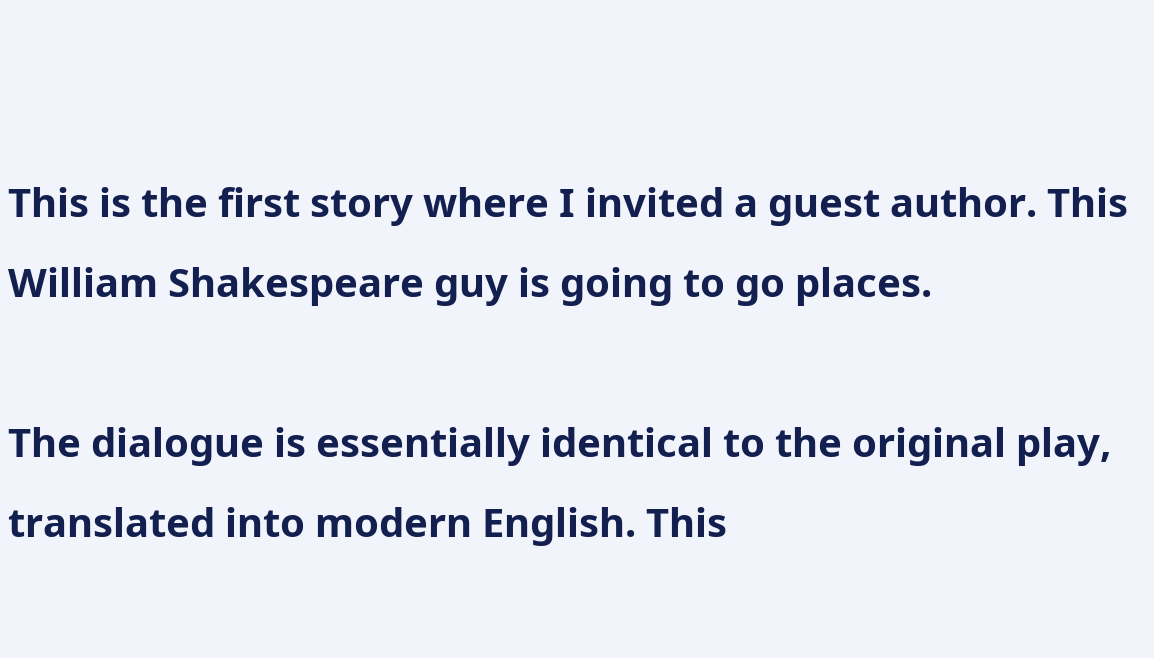This is the first story where I invited a guest author. This William Shakespeare guy is going to go places.

The dialogue is essentially identical to the original play, translated into modern English. This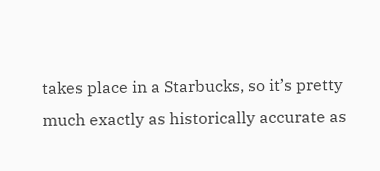takes place in a Starbucks, so it’s pretty much exactly as historically accurate as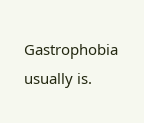Gastrophobia usually is.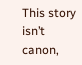This story isn’t canon,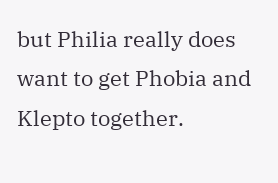but Philia really does want to get Phobia and Klepto together.